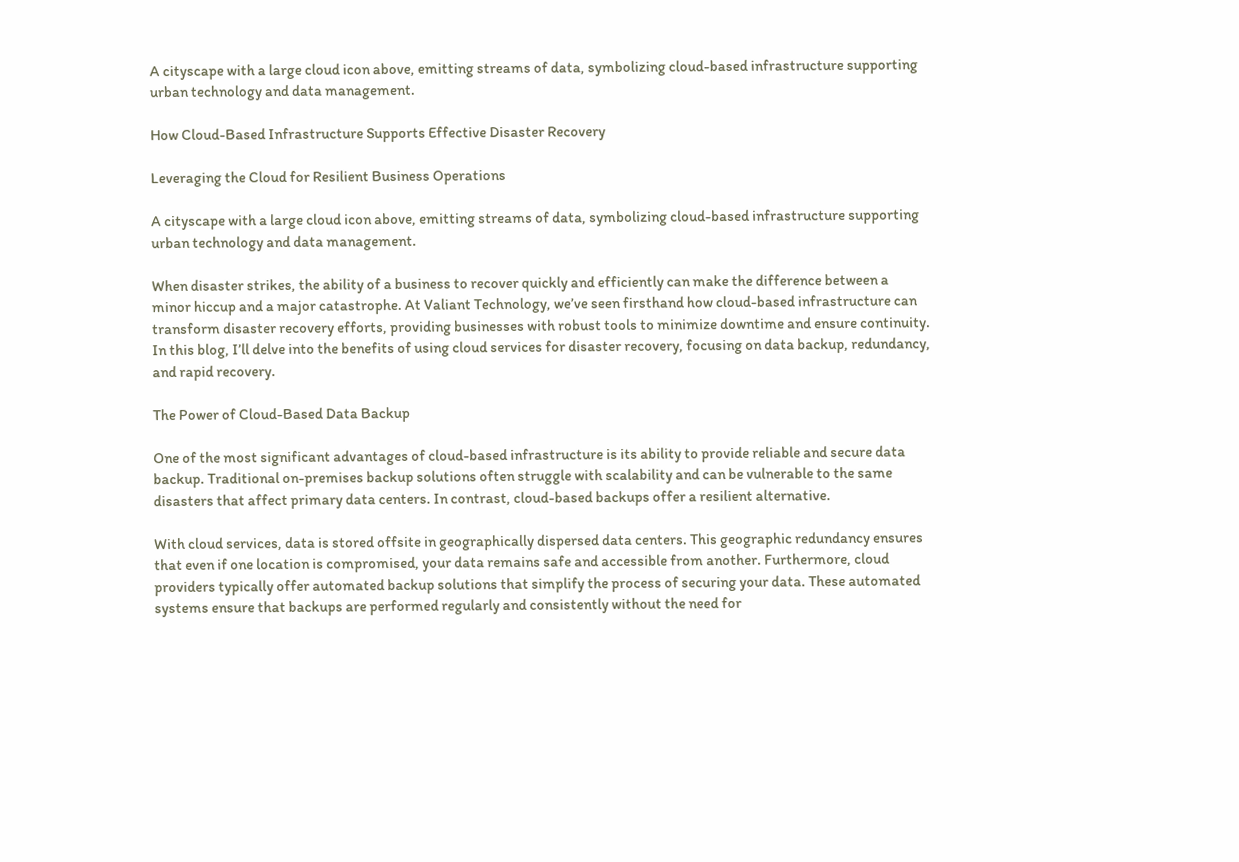A cityscape with a large cloud icon above, emitting streams of data, symbolizing cloud-based infrastructure supporting urban technology and data management.

How Cloud-Based Infrastructure Supports Effective Disaster Recovery

Leveraging the Cloud for Resilient Business Operations

A cityscape with a large cloud icon above, emitting streams of data, symbolizing cloud-based infrastructure supporting urban technology and data management.

When disaster strikes, the ability of a business to recover quickly and efficiently can make the difference between a minor hiccup and a major catastrophe. At Valiant Technology, we’ve seen firsthand how cloud-based infrastructure can transform disaster recovery efforts, providing businesses with robust tools to minimize downtime and ensure continuity. In this blog, I’ll delve into the benefits of using cloud services for disaster recovery, focusing on data backup, redundancy, and rapid recovery.

The Power of Cloud-Based Data Backup

One of the most significant advantages of cloud-based infrastructure is its ability to provide reliable and secure data backup. Traditional on-premises backup solutions often struggle with scalability and can be vulnerable to the same disasters that affect primary data centers. In contrast, cloud-based backups offer a resilient alternative.

With cloud services, data is stored offsite in geographically dispersed data centers. This geographic redundancy ensures that even if one location is compromised, your data remains safe and accessible from another. Furthermore, cloud providers typically offer automated backup solutions that simplify the process of securing your data. These automated systems ensure that backups are performed regularly and consistently without the need for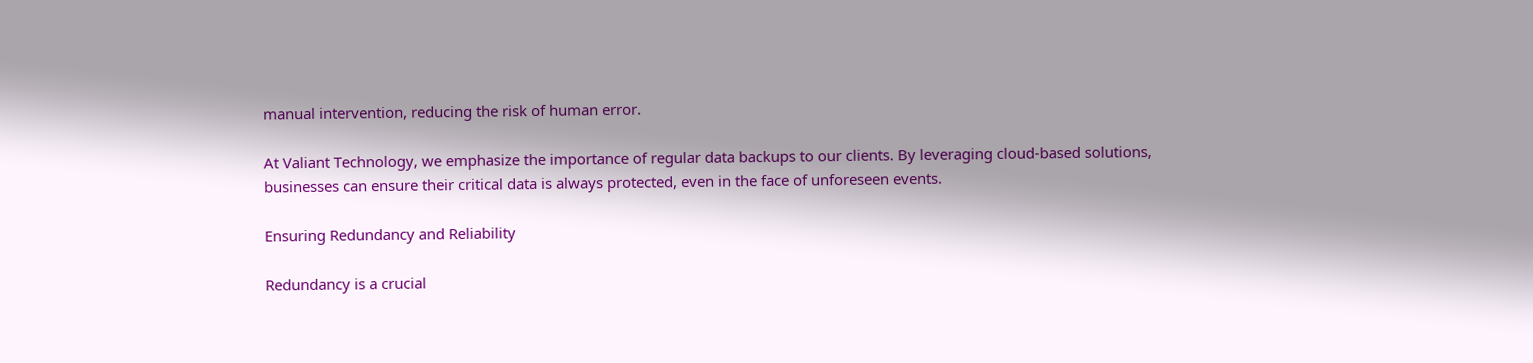manual intervention, reducing the risk of human error.

At Valiant Technology, we emphasize the importance of regular data backups to our clients. By leveraging cloud-based solutions, businesses can ensure their critical data is always protected, even in the face of unforeseen events.

Ensuring Redundancy and Reliability

Redundancy is a crucial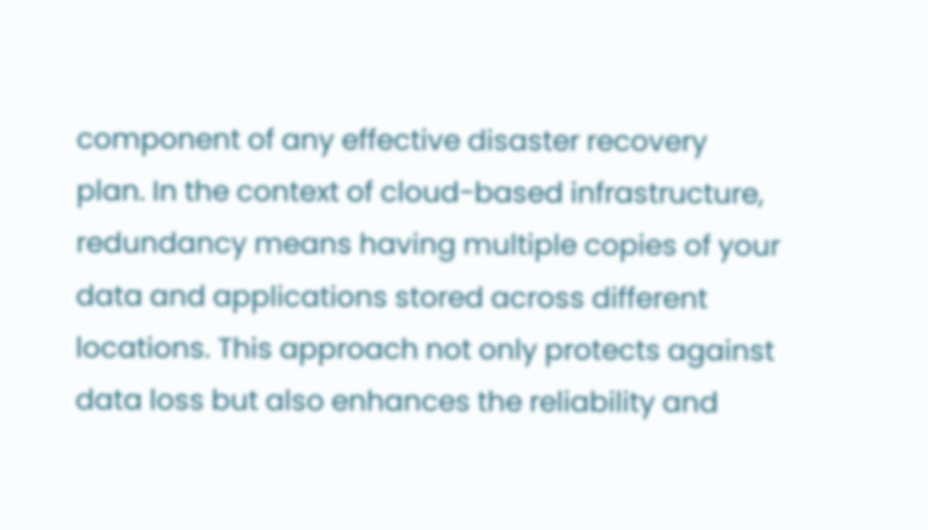component of any effective disaster recovery plan. In the context of cloud-based infrastructure, redundancy means having multiple copies of your data and applications stored across different locations. This approach not only protects against data loss but also enhances the reliability and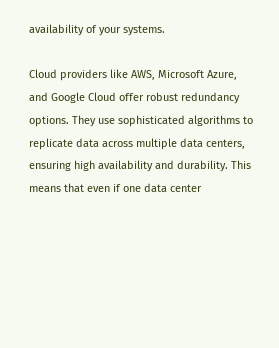availability of your systems.

Cloud providers like AWS, Microsoft Azure, and Google Cloud offer robust redundancy options. They use sophisticated algorithms to replicate data across multiple data centers, ensuring high availability and durability. This means that even if one data center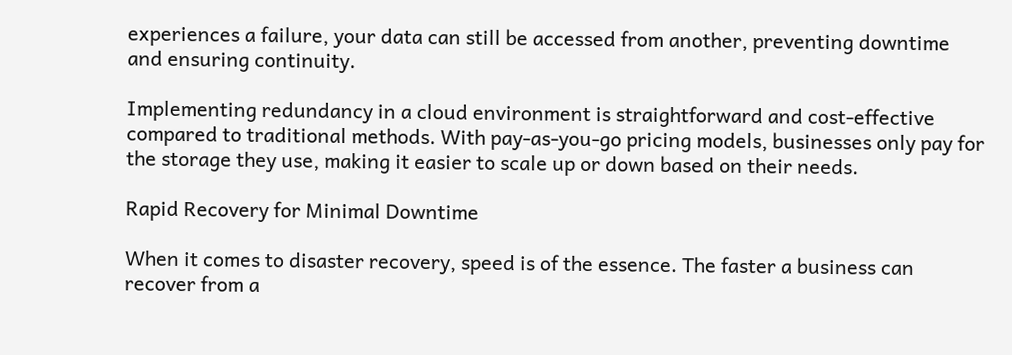experiences a failure, your data can still be accessed from another, preventing downtime and ensuring continuity.

Implementing redundancy in a cloud environment is straightforward and cost-effective compared to traditional methods. With pay-as-you-go pricing models, businesses only pay for the storage they use, making it easier to scale up or down based on their needs.

Rapid Recovery for Minimal Downtime

When it comes to disaster recovery, speed is of the essence. The faster a business can recover from a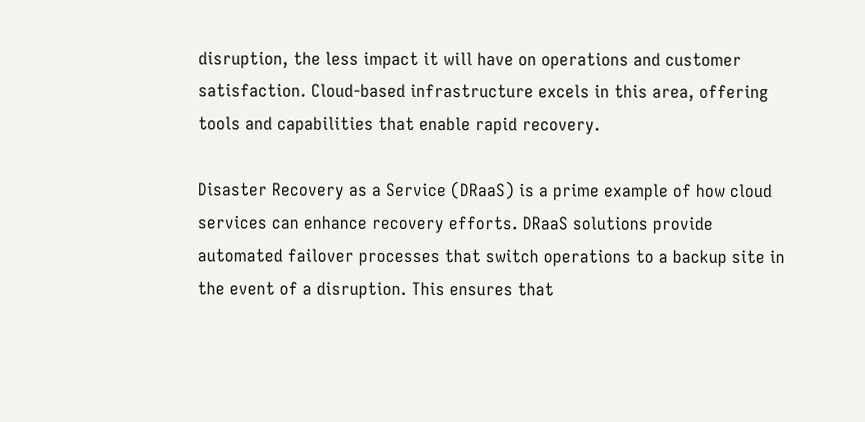disruption, the less impact it will have on operations and customer satisfaction. Cloud-based infrastructure excels in this area, offering tools and capabilities that enable rapid recovery.

Disaster Recovery as a Service (DRaaS) is a prime example of how cloud services can enhance recovery efforts. DRaaS solutions provide automated failover processes that switch operations to a backup site in the event of a disruption. This ensures that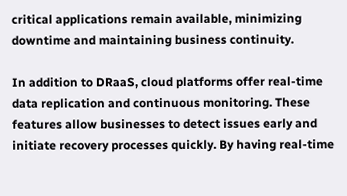critical applications remain available, minimizing downtime and maintaining business continuity.

In addition to DRaaS, cloud platforms offer real-time data replication and continuous monitoring. These features allow businesses to detect issues early and initiate recovery processes quickly. By having real-time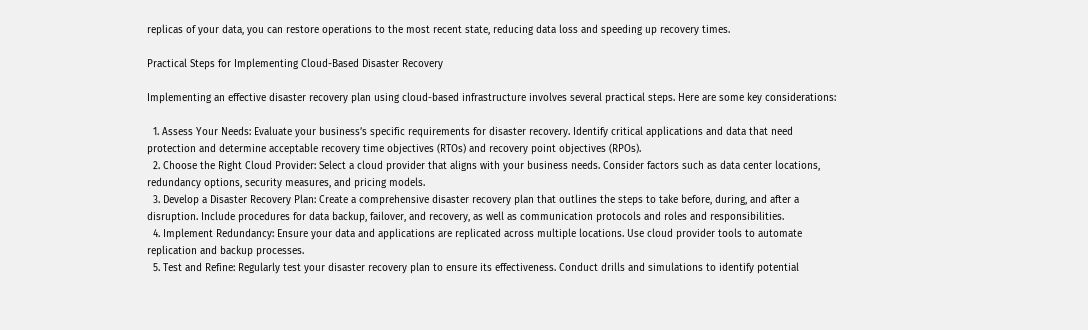replicas of your data, you can restore operations to the most recent state, reducing data loss and speeding up recovery times.

Practical Steps for Implementing Cloud-Based Disaster Recovery

Implementing an effective disaster recovery plan using cloud-based infrastructure involves several practical steps. Here are some key considerations:

  1. Assess Your Needs: Evaluate your business’s specific requirements for disaster recovery. Identify critical applications and data that need protection and determine acceptable recovery time objectives (RTOs) and recovery point objectives (RPOs).
  2. Choose the Right Cloud Provider: Select a cloud provider that aligns with your business needs. Consider factors such as data center locations, redundancy options, security measures, and pricing models.
  3. Develop a Disaster Recovery Plan: Create a comprehensive disaster recovery plan that outlines the steps to take before, during, and after a disruption. Include procedures for data backup, failover, and recovery, as well as communication protocols and roles and responsibilities.
  4. Implement Redundancy: Ensure your data and applications are replicated across multiple locations. Use cloud provider tools to automate replication and backup processes.
  5. Test and Refine: Regularly test your disaster recovery plan to ensure its effectiveness. Conduct drills and simulations to identify potential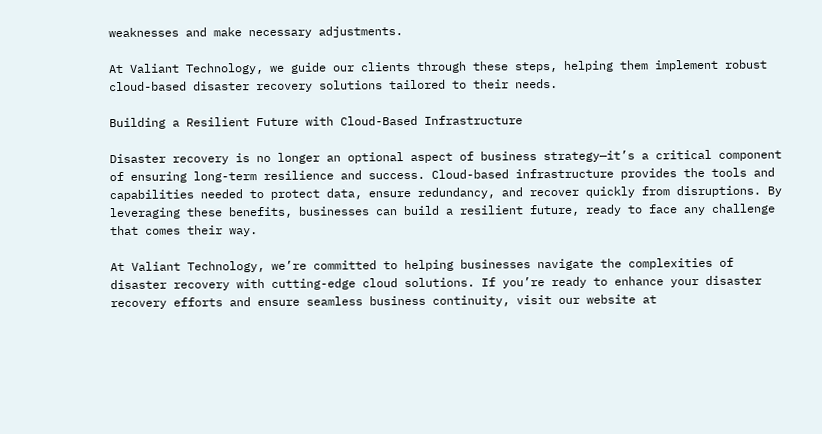weaknesses and make necessary adjustments.

At Valiant Technology, we guide our clients through these steps, helping them implement robust cloud-based disaster recovery solutions tailored to their needs.

Building a Resilient Future with Cloud-Based Infrastructure

Disaster recovery is no longer an optional aspect of business strategy—it’s a critical component of ensuring long-term resilience and success. Cloud-based infrastructure provides the tools and capabilities needed to protect data, ensure redundancy, and recover quickly from disruptions. By leveraging these benefits, businesses can build a resilient future, ready to face any challenge that comes their way.

At Valiant Technology, we’re committed to helping businesses navigate the complexities of disaster recovery with cutting-edge cloud solutions. If you’re ready to enhance your disaster recovery efforts and ensure seamless business continuity, visit our website at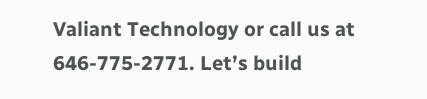Valiant Technology or call us at 646-775-2771. Let’s build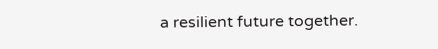a resilient future together.